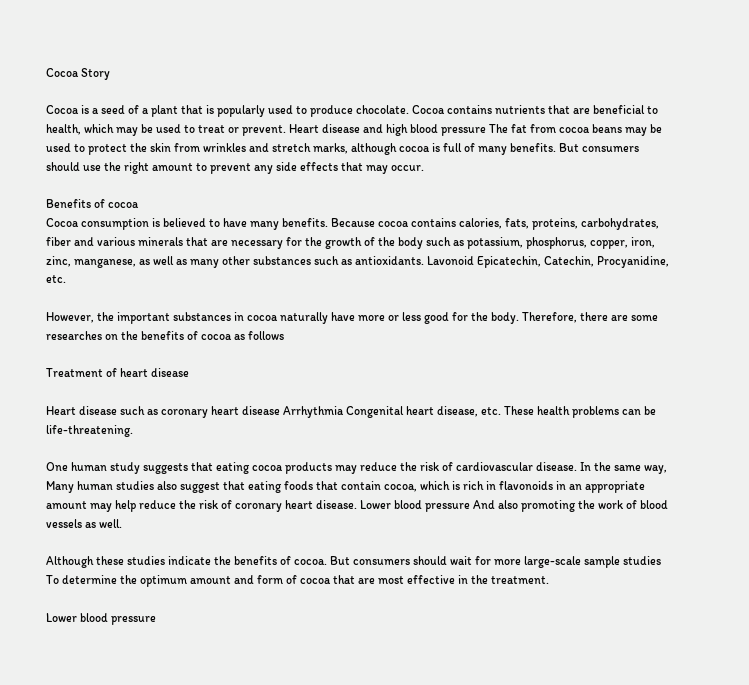Cocoa Story

Cocoa is a seed of a plant that is popularly used to produce chocolate. Cocoa contains nutrients that are beneficial to health, which may be used to treat or prevent. Heart disease and high blood pressure The fat from cocoa beans may be used to protect the skin from wrinkles and stretch marks, although cocoa is full of many benefits. But consumers should use the right amount to prevent any side effects that may occur.

Benefits of cocoa
Cocoa consumption is believed to have many benefits. Because cocoa contains calories, fats, proteins, carbohydrates, fiber and various minerals that are necessary for the growth of the body such as potassium, phosphorus, copper, iron, zinc, manganese, as well as many other substances such as antioxidants. Lavonoid Epicatechin, Catechin, Procyanidine, etc.

However, the important substances in cocoa naturally have more or less good for the body. Therefore, there are some researches on the benefits of cocoa as follows

Treatment of heart disease

Heart disease such as coronary heart disease Arrhythmia Congenital heart disease, etc. These health problems can be life-threatening.

One human study suggests that eating cocoa products may reduce the risk of cardiovascular disease. In the same way, Many human studies also suggest that eating foods that contain cocoa, which is rich in flavonoids in an appropriate amount may help reduce the risk of coronary heart disease. Lower blood pressure And also promoting the work of blood vessels as well.

Although these studies indicate the benefits of cocoa. But consumers should wait for more large-scale sample studies To determine the optimum amount and form of cocoa that are most effective in the treatment.

Lower blood pressure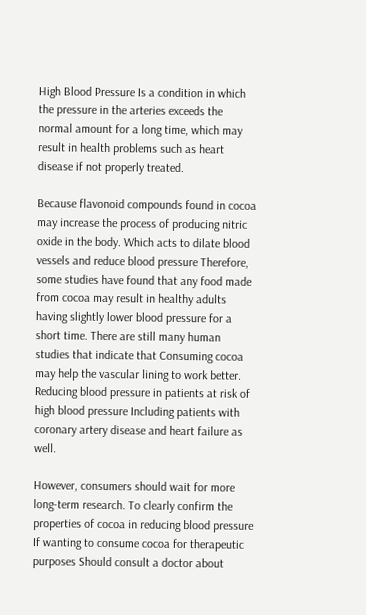High Blood Pressure Is a condition in which the pressure in the arteries exceeds the normal amount for a long time, which may result in health problems such as heart disease if not properly treated.

Because flavonoid compounds found in cocoa may increase the process of producing nitric oxide in the body. Which acts to dilate blood vessels and reduce blood pressure Therefore, some studies have found that any food made from cocoa may result in healthy adults having slightly lower blood pressure for a short time. There are still many human studies that indicate that Consuming cocoa may help the vascular lining to work better. Reducing blood pressure in patients at risk of high blood pressure Including patients with coronary artery disease and heart failure as well.

However, consumers should wait for more long-term research. To clearly confirm the properties of cocoa in reducing blood pressure If wanting to consume cocoa for therapeutic purposes Should consult a doctor about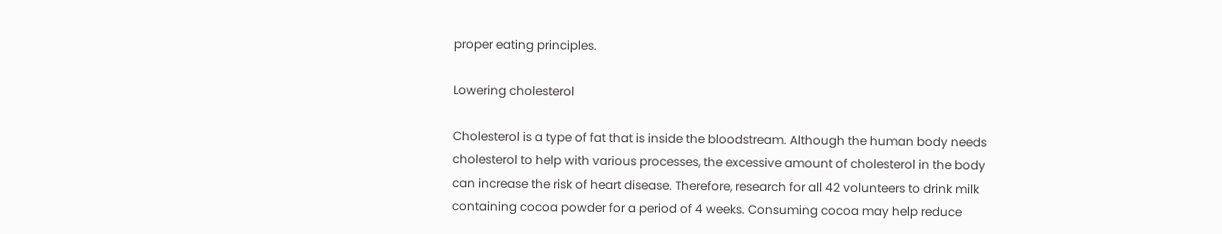proper eating principles.

Lowering cholesterol

Cholesterol is a type of fat that is inside the bloodstream. Although the human body needs cholesterol to help with various processes, the excessive amount of cholesterol in the body can increase the risk of heart disease. Therefore, research for all 42 volunteers to drink milk containing cocoa powder for a period of 4 weeks. Consuming cocoa may help reduce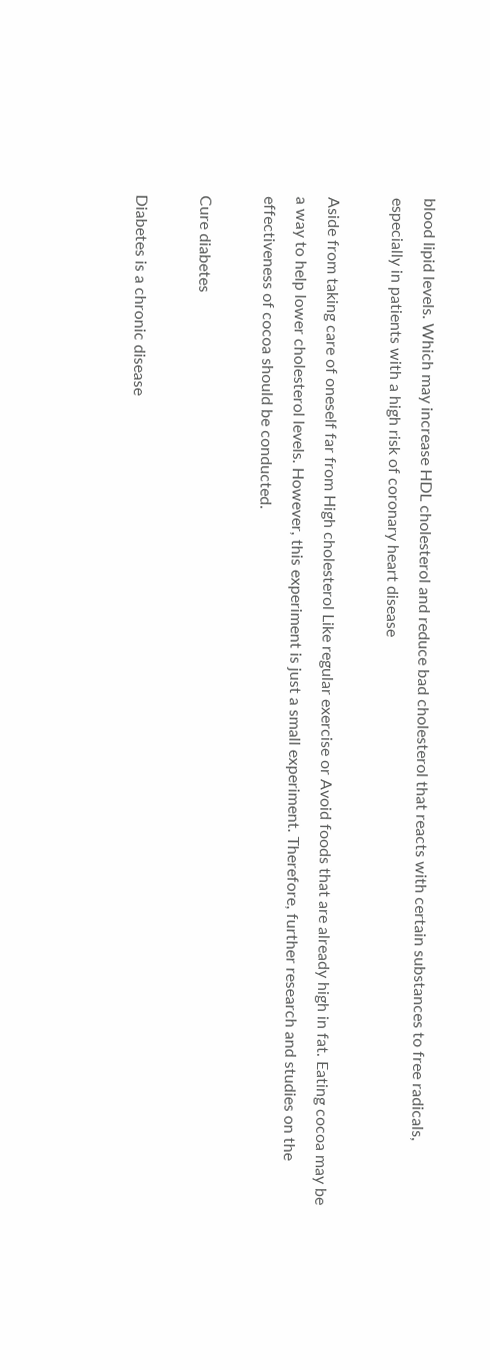blood lipid levels. Which may increase HDL cholesterol and reduce bad cholesterol that reacts with certain substances to free radicals, especially in patients with a high risk of coronary heart disease

Aside from taking care of oneself far from High cholesterol Like regular exercise or Avoid foods that are already high in fat. Eating cocoa may be a way to help lower cholesterol levels. However, this experiment is just a small experiment. Therefore, further research and studies on the effectiveness of cocoa should be conducted.

Cure diabetes

Diabetes is a chronic disease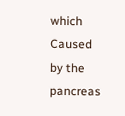which Caused by the pancreas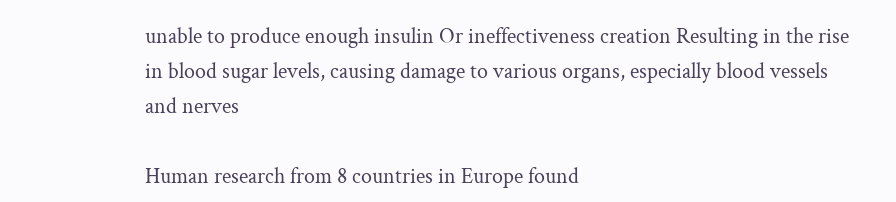unable to produce enough insulin Or ineffectiveness creation Resulting in the rise in blood sugar levels, causing damage to various organs, especially blood vessels and nerves

Human research from 8 countries in Europe found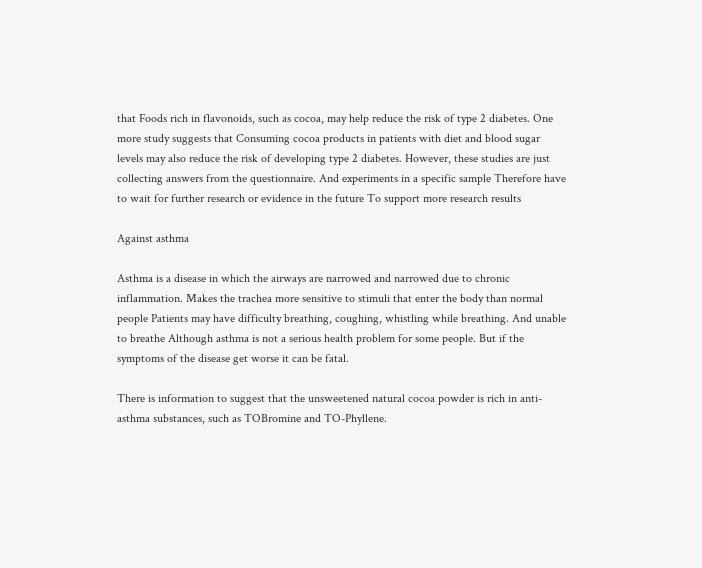that Foods rich in flavonoids, such as cocoa, may help reduce the risk of type 2 diabetes. One more study suggests that Consuming cocoa products in patients with diet and blood sugar levels may also reduce the risk of developing type 2 diabetes. However, these studies are just collecting answers from the questionnaire. And experiments in a specific sample Therefore have to wait for further research or evidence in the future To support more research results

Against asthma

Asthma is a disease in which the airways are narrowed and narrowed due to chronic inflammation. Makes the trachea more sensitive to stimuli that enter the body than normal people Patients may have difficulty breathing, coughing, whistling while breathing. And unable to breathe Although asthma is not a serious health problem for some people. But if the symptoms of the disease get worse it can be fatal.

There is information to suggest that the unsweetened natural cocoa powder is rich in anti-asthma substances, such as TOBromine and TO-Phyllene.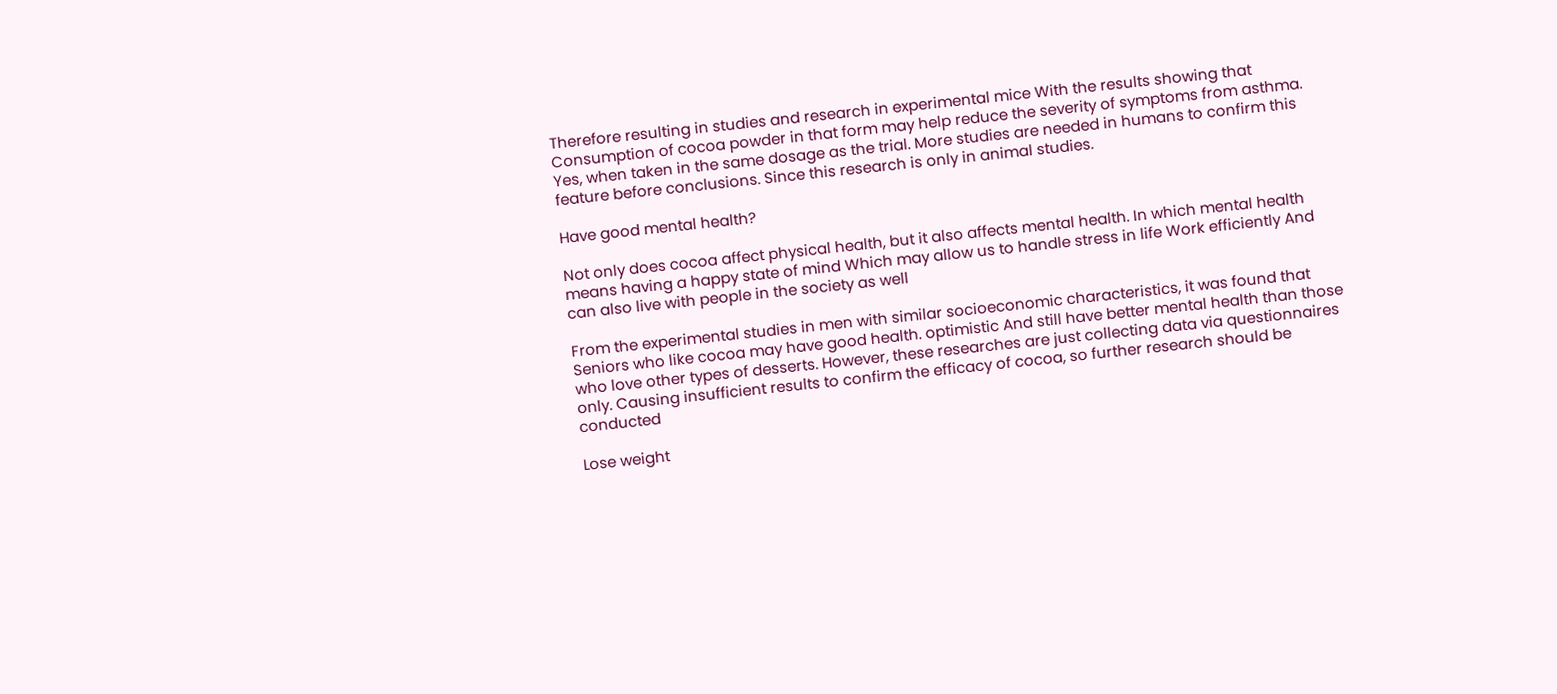Therefore resulting in studies and research in experimental mice With the results showing that Consumption of cocoa powder in that form may help reduce the severity of symptoms from asthma. Yes, when taken in the same dosage as the trial. More studies are needed in humans to confirm this feature before conclusions. Since this research is only in animal studies.

Have good mental health?

Not only does cocoa affect physical health, but it also affects mental health. In which mental health means having a happy state of mind Which may allow us to handle stress in life Work efficiently And can also live with people in the society as well

From the experimental studies in men with similar socioeconomic characteristics, it was found that Seniors who like cocoa may have good health. optimistic And still have better mental health than those who love other types of desserts. However, these researches are just collecting data via questionnaires only. Causing insufficient results to confirm the efficacy of cocoa, so further research should be conducted

Lose weight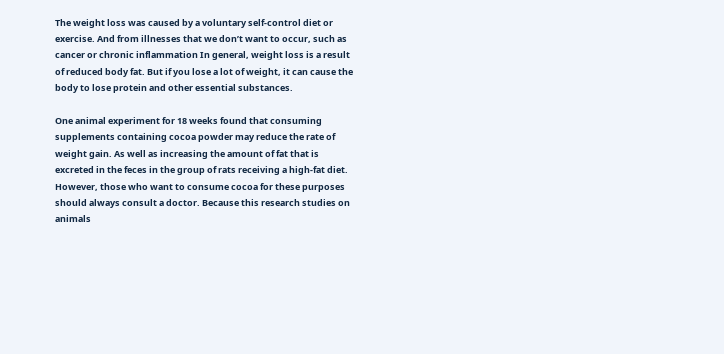The weight loss was caused by a voluntary self-control diet or exercise. And from illnesses that we don’t want to occur, such as cancer or chronic inflammation In general, weight loss is a result of reduced body fat. But if you lose a lot of weight, it can cause the body to lose protein and other essential substances.

One animal experiment for 18 weeks found that consuming supplements containing cocoa powder may reduce the rate of weight gain. As well as increasing the amount of fat that is excreted in the feces in the group of rats receiving a high-fat diet. However, those who want to consume cocoa for these purposes should always consult a doctor. Because this research studies on animals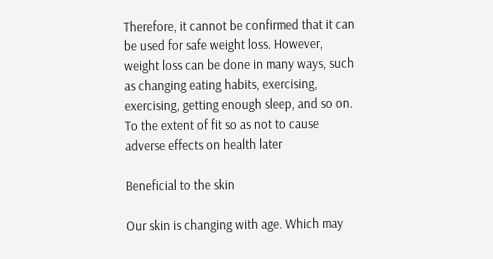Therefore, it cannot be confirmed that it can be used for safe weight loss. However, weight loss can be done in many ways, such as changing eating habits, exercising, exercising, getting enough sleep, and so on. To the extent of fit so as not to cause adverse effects on health later

Beneficial to the skin

Our skin is changing with age. Which may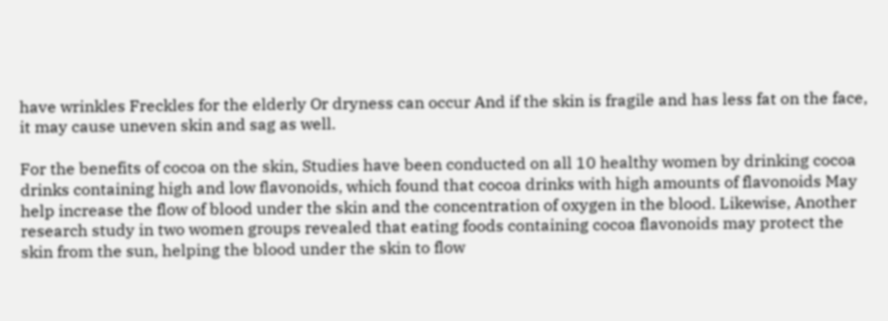have wrinkles Freckles for the elderly Or dryness can occur And if the skin is fragile and has less fat on the face, it may cause uneven skin and sag as well.

For the benefits of cocoa on the skin, Studies have been conducted on all 10 healthy women by drinking cocoa drinks containing high and low flavonoids, which found that cocoa drinks with high amounts of flavonoids May help increase the flow of blood under the skin and the concentration of oxygen in the blood. Likewise, Another research study in two women groups revealed that eating foods containing cocoa flavonoids may protect the skin from the sun, helping the blood under the skin to flow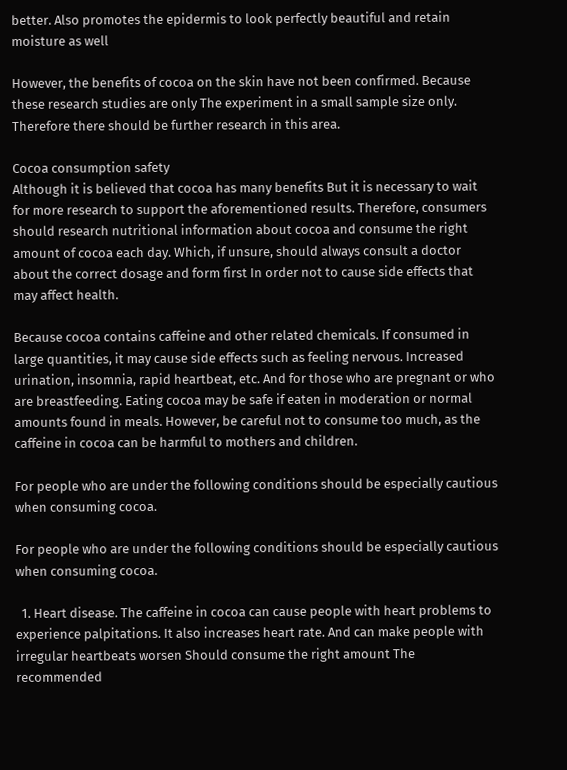better. Also promotes the epidermis to look perfectly beautiful and retain moisture as well

However, the benefits of cocoa on the skin have not been confirmed. Because these research studies are only The experiment in a small sample size only. Therefore there should be further research in this area.

Cocoa consumption safety
Although it is believed that cocoa has many benefits But it is necessary to wait for more research to support the aforementioned results. Therefore, consumers should research nutritional information about cocoa and consume the right amount of cocoa each day. Which, if unsure, should always consult a doctor about the correct dosage and form first In order not to cause side effects that may affect health.

Because cocoa contains caffeine and other related chemicals. If consumed in large quantities, it may cause side effects such as feeling nervous. Increased urination, insomnia, rapid heartbeat, etc. And for those who are pregnant or who are breastfeeding. Eating cocoa may be safe if eaten in moderation or normal amounts found in meals. However, be careful not to consume too much, as the caffeine in cocoa can be harmful to mothers and children.

For people who are under the following conditions should be especially cautious when consuming cocoa.

For people who are under the following conditions should be especially cautious when consuming cocoa.

  1. Heart disease. The caffeine in cocoa can cause people with heart problems to experience palpitations. It also increases heart rate. And can make people with irregular heartbeats worsen Should consume the right amount The recommended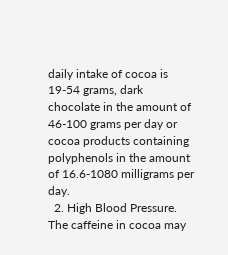daily intake of cocoa is 19-54 grams, dark chocolate in the amount of 46-100 grams per day or cocoa products containing polyphenols in the amount of 16.6-1080 milligrams per day.
  2. High Blood Pressure. The caffeine in cocoa may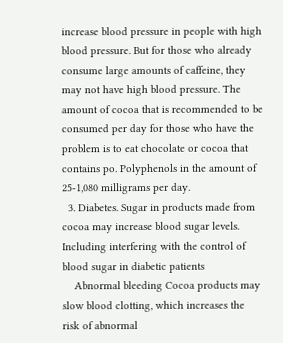increase blood pressure in people with high blood pressure. But for those who already consume large amounts of caffeine, they may not have high blood pressure. The amount of cocoa that is recommended to be consumed per day for those who have the problem is to eat chocolate or cocoa that contains po. Polyphenols in the amount of 25-1,080 milligrams per day.
  3. Diabetes. Sugar in products made from cocoa may increase blood sugar levels. Including interfering with the control of blood sugar in diabetic patients
    Abnormal bleeding Cocoa products may slow blood clotting, which increases the risk of abnormal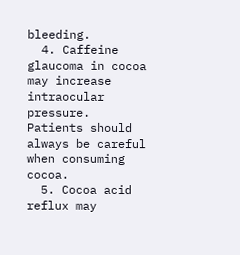bleeding.
  4. Caffeine glaucoma in cocoa may increase intraocular pressure. Patients should always be careful when consuming cocoa.
  5. Cocoa acid reflux may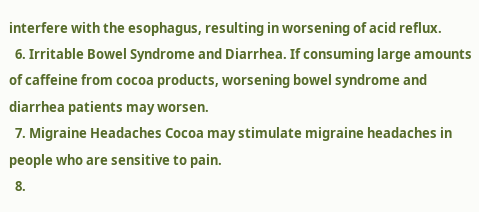interfere with the esophagus, resulting in worsening of acid reflux.
  6. Irritable Bowel Syndrome and Diarrhea. If consuming large amounts of caffeine from cocoa products, worsening bowel syndrome and diarrhea patients may worsen.
  7. Migraine Headaches Cocoa may stimulate migraine headaches in people who are sensitive to pain.
  8.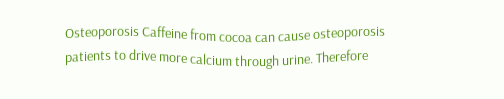Osteoporosis Caffeine from cocoa can cause osteoporosis patients to drive more calcium through urine. Therefore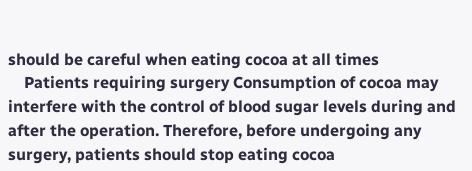should be careful when eating cocoa at all times
    Patients requiring surgery Consumption of cocoa may interfere with the control of blood sugar levels during and after the operation. Therefore, before undergoing any surgery, patients should stop eating cocoa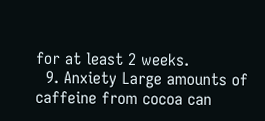for at least 2 weeks.
  9. Anxiety Large amounts of caffeine from cocoa can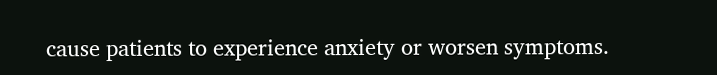cause patients to experience anxiety or worsen symptoms.